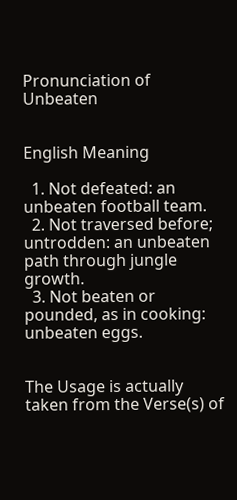Pronunciation of Unbeaten


English Meaning

  1. Not defeated: an unbeaten football team.
  2. Not traversed before; untrodden: an unbeaten path through jungle growth.
  3. Not beaten or pounded, as in cooking: unbeaten eggs.


The Usage is actually taken from the Verse(s) of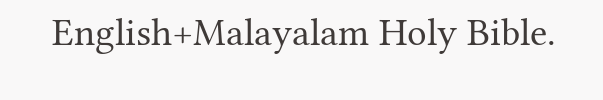English+Malayalam Holy Bible.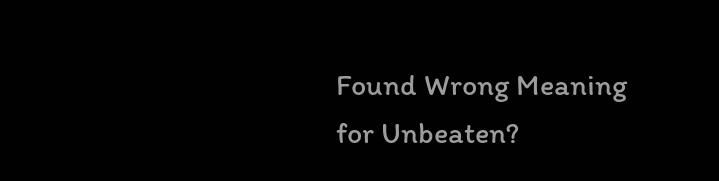Found Wrong Meaning for Unbeaten?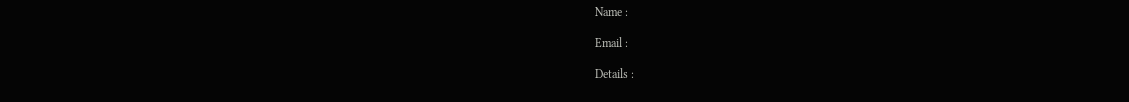Name :

Email :

Details :